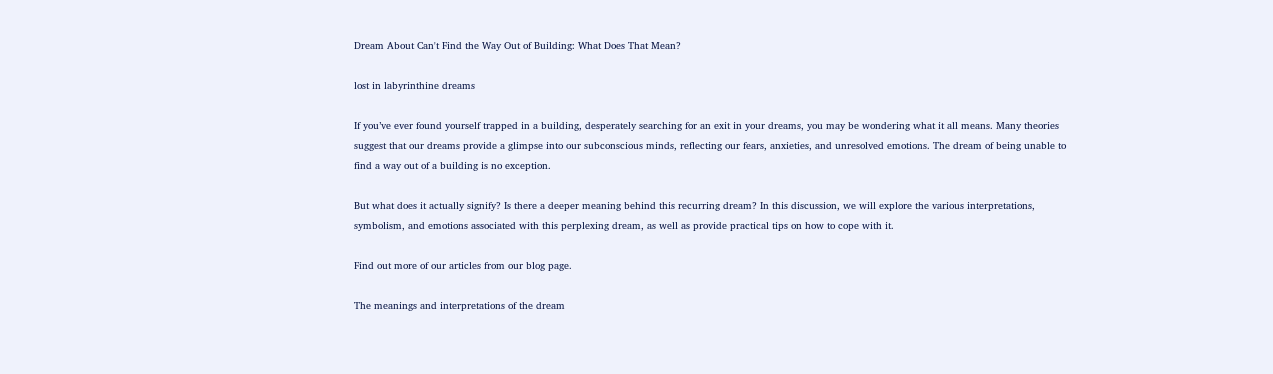Dream About Can't Find the Way Out of Building: What Does That Mean?

lost in labyrinthine dreams

If you’ve ever found yourself trapped in a building, desperately searching for an exit in your dreams, you may be wondering what it all means. Many theories suggest that our dreams provide a glimpse into our subconscious minds, reflecting our fears, anxieties, and unresolved emotions. The dream of being unable to find a way out of a building is no exception.

But what does it actually signify? Is there a deeper meaning behind this recurring dream? In this discussion, we will explore the various interpretations, symbolism, and emotions associated with this perplexing dream, as well as provide practical tips on how to cope with it.

Find out more of our articles from our blog page.

The meanings and interpretations of the dream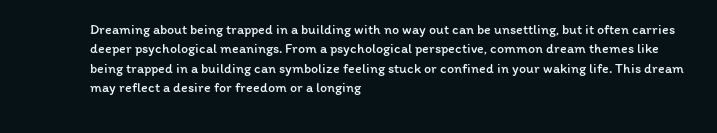Dreaming about being trapped in a building with no way out can be unsettling, but it often carries deeper psychological meanings. From a psychological perspective, common dream themes like being trapped in a building can symbolize feeling stuck or confined in your waking life. This dream may reflect a desire for freedom or a longing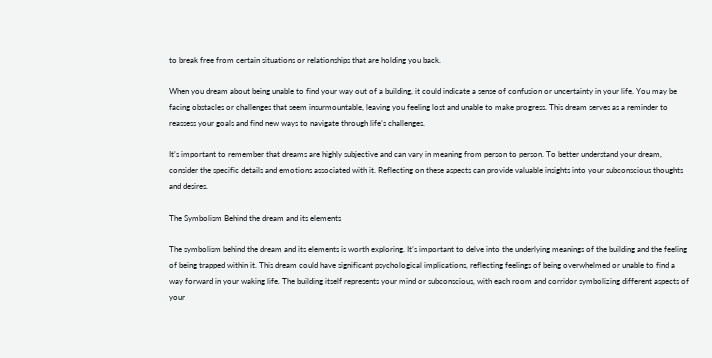to break free from certain situations or relationships that are holding you back.

When you dream about being unable to find your way out of a building, it could indicate a sense of confusion or uncertainty in your life. You may be facing obstacles or challenges that seem insurmountable, leaving you feeling lost and unable to make progress. This dream serves as a reminder to reassess your goals and find new ways to navigate through life’s challenges.

It’s important to remember that dreams are highly subjective and can vary in meaning from person to person. To better understand your dream, consider the specific details and emotions associated with it. Reflecting on these aspects can provide valuable insights into your subconscious thoughts and desires.

The Symbolism Behind the dream and its elements

The symbolism behind the dream and its elements is worth exploring. It’s important to delve into the underlying meanings of the building and the feeling of being trapped within it. This dream could have significant psychological implications, reflecting feelings of being overwhelmed or unable to find a way forward in your waking life. The building itself represents your mind or subconscious, with each room and corridor symbolizing different aspects of your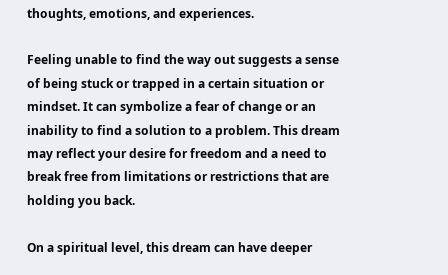thoughts, emotions, and experiences.

Feeling unable to find the way out suggests a sense of being stuck or trapped in a certain situation or mindset. It can symbolize a fear of change or an inability to find a solution to a problem. This dream may reflect your desire for freedom and a need to break free from limitations or restrictions that are holding you back.

On a spiritual level, this dream can have deeper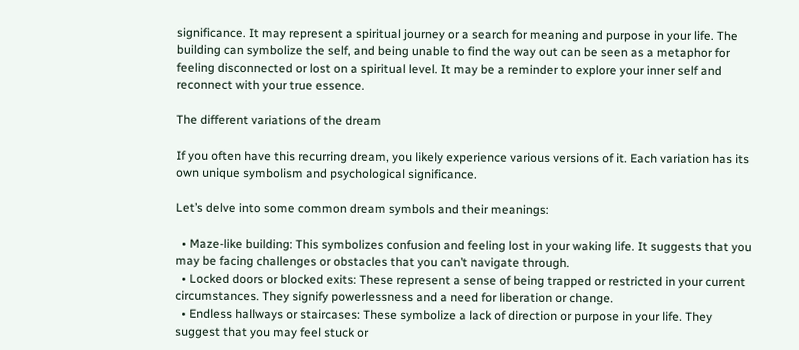significance. It may represent a spiritual journey or a search for meaning and purpose in your life. The building can symbolize the self, and being unable to find the way out can be seen as a metaphor for feeling disconnected or lost on a spiritual level. It may be a reminder to explore your inner self and reconnect with your true essence.

The different variations of the dream

If you often have this recurring dream, you likely experience various versions of it. Each variation has its own unique symbolism and psychological significance.

Let’s delve into some common dream symbols and their meanings:

  • Maze-like building: This symbolizes confusion and feeling lost in your waking life. It suggests that you may be facing challenges or obstacles that you can’t navigate through.
  • Locked doors or blocked exits: These represent a sense of being trapped or restricted in your current circumstances. They signify powerlessness and a need for liberation or change.
  • Endless hallways or staircases: These symbolize a lack of direction or purpose in your life. They suggest that you may feel stuck or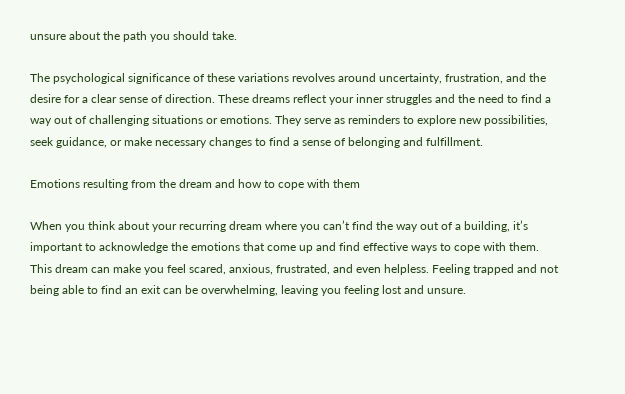unsure about the path you should take.

The psychological significance of these variations revolves around uncertainty, frustration, and the desire for a clear sense of direction. These dreams reflect your inner struggles and the need to find a way out of challenging situations or emotions. They serve as reminders to explore new possibilities, seek guidance, or make necessary changes to find a sense of belonging and fulfillment.

Emotions resulting from the dream and how to cope with them

When you think about your recurring dream where you can’t find the way out of a building, it’s important to acknowledge the emotions that come up and find effective ways to cope with them. This dream can make you feel scared, anxious, frustrated, and even helpless. Feeling trapped and not being able to find an exit can be overwhelming, leaving you feeling lost and unsure.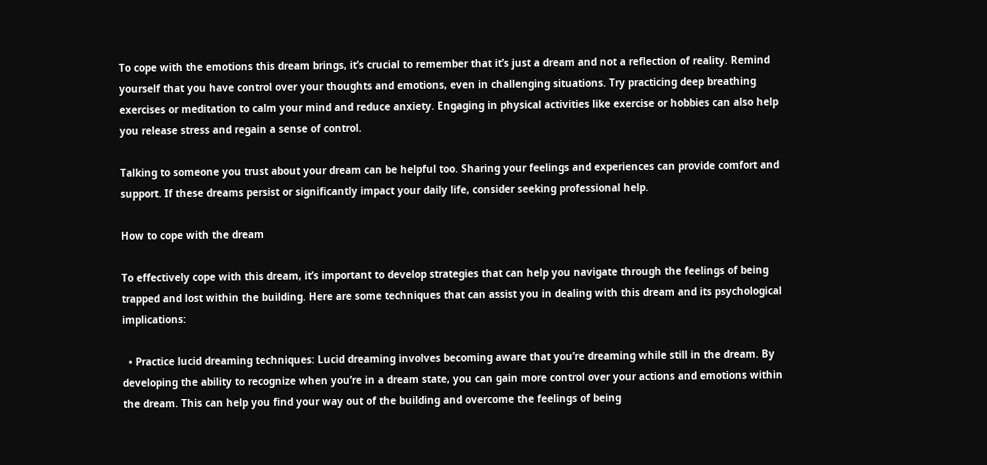To cope with the emotions this dream brings, it’s crucial to remember that it’s just a dream and not a reflection of reality. Remind yourself that you have control over your thoughts and emotions, even in challenging situations. Try practicing deep breathing exercises or meditation to calm your mind and reduce anxiety. Engaging in physical activities like exercise or hobbies can also help you release stress and regain a sense of control.

Talking to someone you trust about your dream can be helpful too. Sharing your feelings and experiences can provide comfort and support. If these dreams persist or significantly impact your daily life, consider seeking professional help.

How to cope with the dream

To effectively cope with this dream, it’s important to develop strategies that can help you navigate through the feelings of being trapped and lost within the building. Here are some techniques that can assist you in dealing with this dream and its psychological implications:

  • Practice lucid dreaming techniques: Lucid dreaming involves becoming aware that you’re dreaming while still in the dream. By developing the ability to recognize when you’re in a dream state, you can gain more control over your actions and emotions within the dream. This can help you find your way out of the building and overcome the feelings of being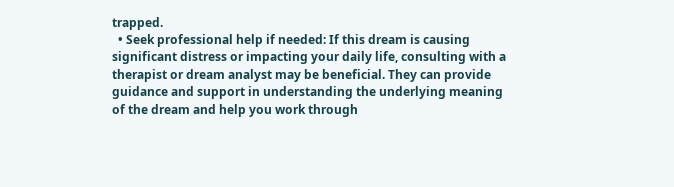trapped.
  • Seek professional help if needed: If this dream is causing significant distress or impacting your daily life, consulting with a therapist or dream analyst may be beneficial. They can provide guidance and support in understanding the underlying meaning of the dream and help you work through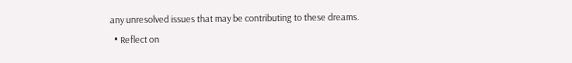any unresolved issues that may be contributing to these dreams.
  • Reflect on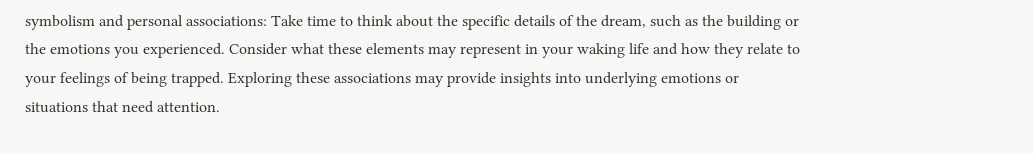symbolism and personal associations: Take time to think about the specific details of the dream, such as the building or the emotions you experienced. Consider what these elements may represent in your waking life and how they relate to your feelings of being trapped. Exploring these associations may provide insights into underlying emotions or situations that need attention.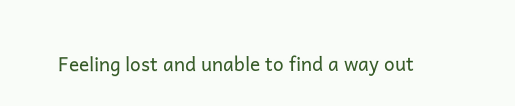Feeling lost and unable to find a way out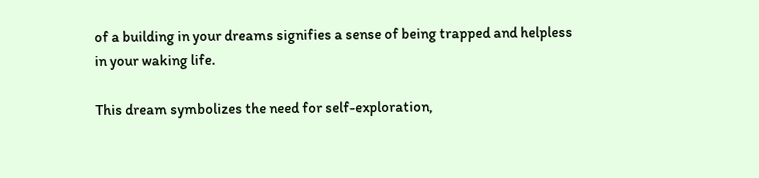of a building in your dreams signifies a sense of being trapped and helpless in your waking life.

This dream symbolizes the need for self-exploration,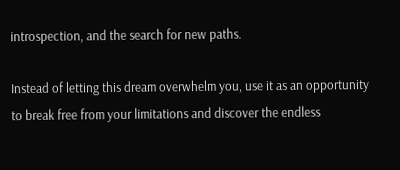introspection, and the search for new paths.

Instead of letting this dream overwhelm you, use it as an opportunity to break free from your limitations and discover the endless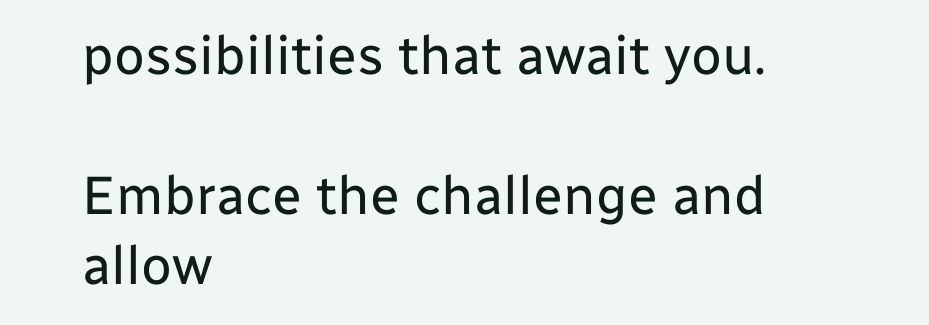possibilities that await you.

Embrace the challenge and allow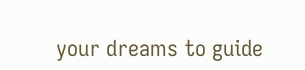your dreams to guide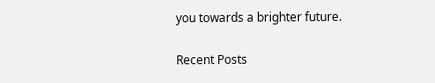you towards a brighter future.

Recent Posts